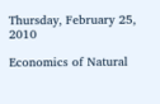Thursday, February 25, 2010

Economics of Natural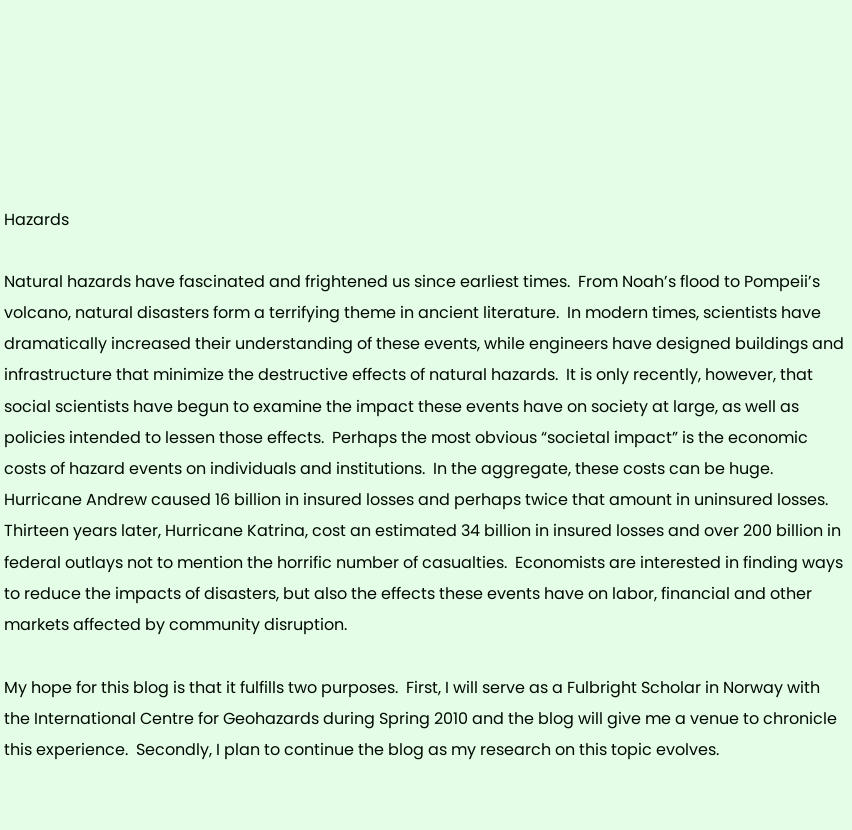Hazards

Natural hazards have fascinated and frightened us since earliest times.  From Noah’s flood to Pompeii’s volcano, natural disasters form a terrifying theme in ancient literature.  In modern times, scientists have dramatically increased their understanding of these events, while engineers have designed buildings and infrastructure that minimize the destructive effects of natural hazards.  It is only recently, however, that social scientists have begun to examine the impact these events have on society at large, as well as policies intended to lessen those effects.  Perhaps the most obvious “societal impact” is the economic costs of hazard events on individuals and institutions.  In the aggregate, these costs can be huge.  Hurricane Andrew caused 16 billion in insured losses and perhaps twice that amount in uninsured losses.  Thirteen years later, Hurricane Katrina, cost an estimated 34 billion in insured losses and over 200 billion in federal outlays not to mention the horrific number of casualties.  Economists are interested in finding ways to reduce the impacts of disasters, but also the effects these events have on labor, financial and other markets affected by community disruption.

My hope for this blog is that it fulfills two purposes.  First, I will serve as a Fulbright Scholar in Norway with the International Centre for Geohazards during Spring 2010 and the blog will give me a venue to chronicle this experience.  Secondly, I plan to continue the blog as my research on this topic evolves.